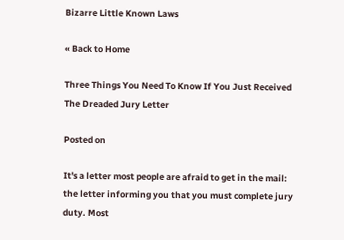Bizarre Little Known Laws

« Back to Home

Three Things You Need To Know If You Just Received The Dreaded Jury Letter

Posted on

It's a letter most people are afraid to get in the mail: the letter informing you that you must complete jury duty. Most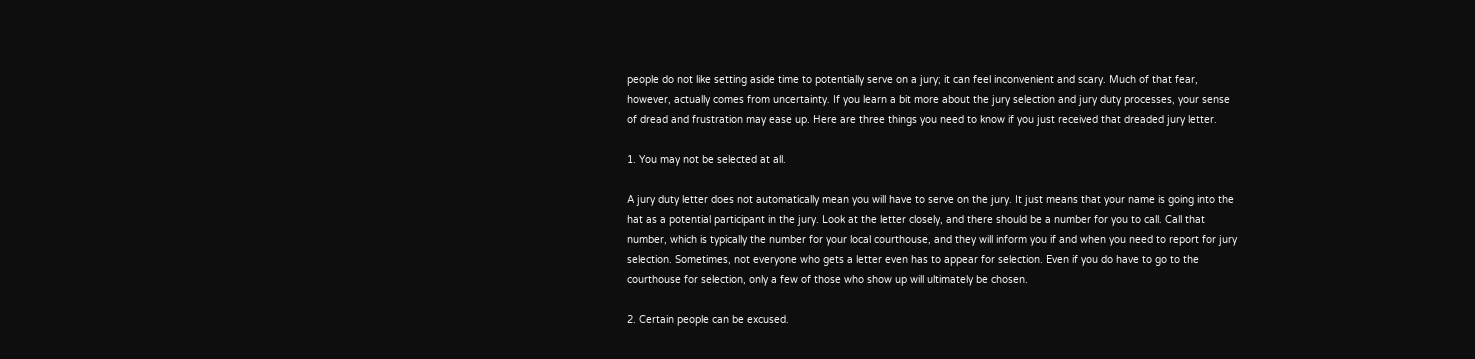people do not like setting aside time to potentially serve on a jury; it can feel inconvenient and scary. Much of that fear, however, actually comes from uncertainty. If you learn a bit more about the jury selection and jury duty processes, your sense of dread and frustration may ease up. Here are three things you need to know if you just received that dreaded jury letter.

1. You may not be selected at all.

A jury duty letter does not automatically mean you will have to serve on the jury. It just means that your name is going into the hat as a potential participant in the jury. Look at the letter closely, and there should be a number for you to call. Call that number, which is typically the number for your local courthouse, and they will inform you if and when you need to report for jury selection. Sometimes, not everyone who gets a letter even has to appear for selection. Even if you do have to go to the courthouse for selection, only a few of those who show up will ultimately be chosen.

2. Certain people can be excused.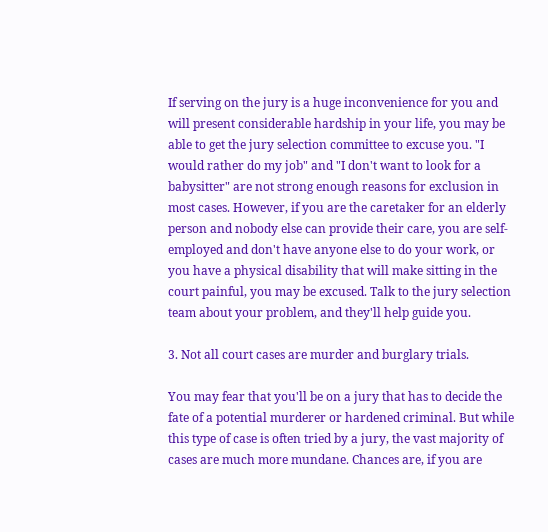If serving on the jury is a huge inconvenience for you and will present considerable hardship in your life, you may be able to get the jury selection committee to excuse you. "I would rather do my job" and "I don't want to look for a babysitter" are not strong enough reasons for exclusion in most cases. However, if you are the caretaker for an elderly person and nobody else can provide their care, you are self-employed and don't have anyone else to do your work, or you have a physical disability that will make sitting in the court painful, you may be excused. Talk to the jury selection team about your problem, and they'll help guide you.

3. Not all court cases are murder and burglary trials.

You may fear that you'll be on a jury that has to decide the fate of a potential murderer or hardened criminal. But while this type of case is often tried by a jury, the vast majority of cases are much more mundane. Chances are, if you are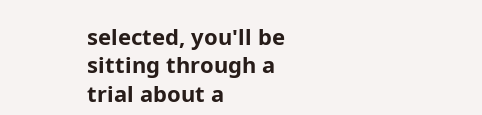selected, you'll be sitting through a trial about a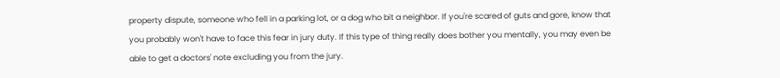property dispute, someone who fell in a parking lot, or a dog who bit a neighbor. If you're scared of guts and gore, know that you probably won't have to face this fear in jury duty. If this type of thing really does bother you mentally, you may even be able to get a doctors' note excluding you from the jury.